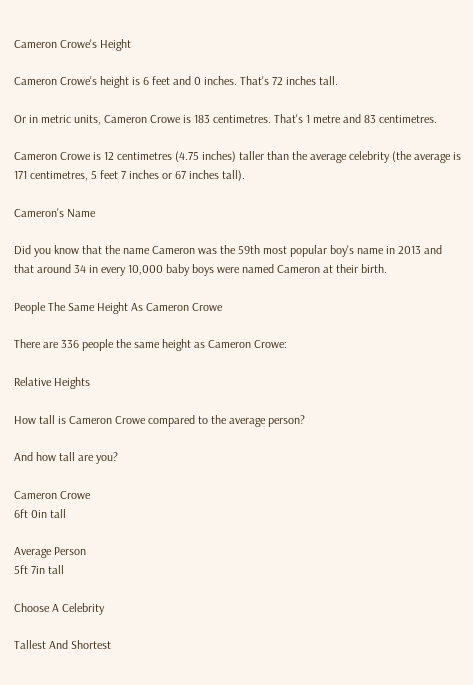Cameron Crowe's Height

Cameron Crowe's height is 6 feet and 0 inches. That's 72 inches tall.

Or in metric units, Cameron Crowe is 183 centimetres. That's 1 metre and 83 centimetres.

Cameron Crowe is 12 centimetres (4.75 inches) taller than the average celebrity (the average is 171 centimetres, 5 feet 7 inches or 67 inches tall).

Cameron's Name

Did you know that the name Cameron was the 59th most popular boy's name in 2013 and that around 34 in every 10,000 baby boys were named Cameron at their birth.

People The Same Height As Cameron Crowe

There are 336 people the same height as Cameron Crowe:

Relative Heights

How tall is Cameron Crowe compared to the average person?

And how tall are you?

Cameron Crowe
6ft 0in tall

Average Person
5ft 7in tall

Choose A Celebrity

Tallest And Shortest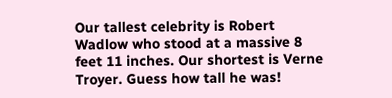Our tallest celebrity is Robert Wadlow who stood at a massive 8 feet 11 inches. Our shortest is Verne Troyer. Guess how tall he was!